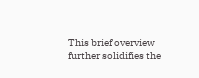This brief overview further solidifies the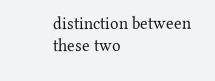distinction between these two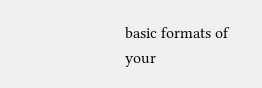basic formats of your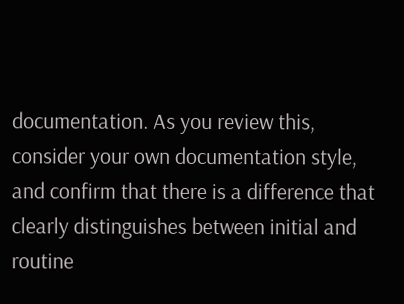documentation. As you review this, consider your own documentation style, and confirm that there is a difference that clearly distinguishes between initial and routine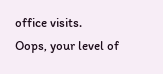office visits.
Oops, your level of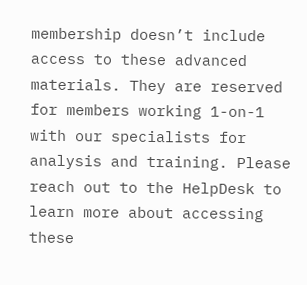membership doesn’t include access to these advanced materials. They are reserved for members working 1-on-1 with our specialists for analysis and training. Please reach out to the HelpDesk to learn more about accessing these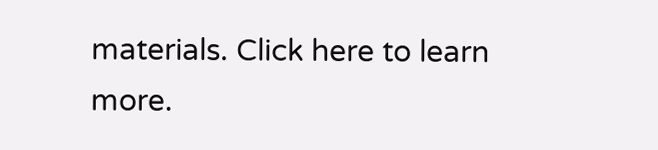materials. Click here to learn more.